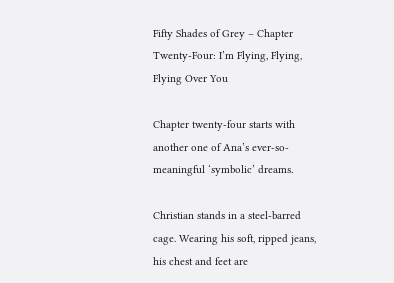Fifty Shades of Grey – Chapter Twenty-Four: I’m Flying, Flying, Flying Over You

Chapter twenty-four starts with another one of Ana’s ever-so-meaningful ‘symbolic’ dreams.

Christian stands in a steel-barred cage. Wearing his soft, ripped jeans, his chest and feet are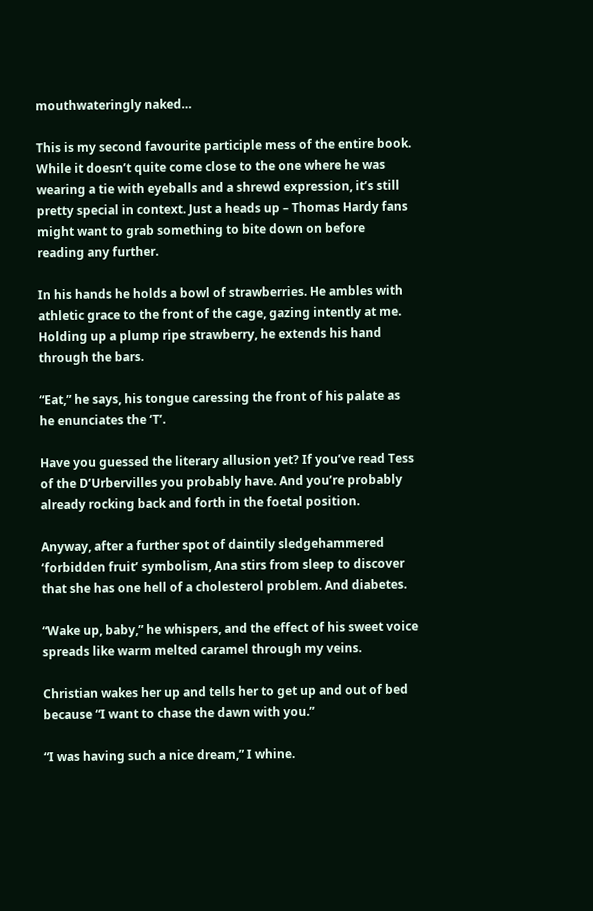mouthwateringly naked…

This is my second favourite participle mess of the entire book. While it doesn’t quite come close to the one where he was wearing a tie with eyeballs and a shrewd expression, it’s still pretty special in context. Just a heads up – Thomas Hardy fans might want to grab something to bite down on before reading any further.

In his hands he holds a bowl of strawberries. He ambles with athletic grace to the front of the cage, gazing intently at me. Holding up a plump ripe strawberry, he extends his hand through the bars.

“Eat,” he says, his tongue caressing the front of his palate as he enunciates the ‘T’.

Have you guessed the literary allusion yet? If you’ve read Tess of the D’Urbervilles you probably have. And you’re probably already rocking back and forth in the foetal position.

Anyway, after a further spot of daintily sledgehammered ‘forbidden fruit’ symbolism, Ana stirs from sleep to discover that she has one hell of a cholesterol problem. And diabetes.

“Wake up, baby,” he whispers, and the effect of his sweet voice spreads like warm melted caramel through my veins.

Christian wakes her up and tells her to get up and out of bed because “I want to chase the dawn with you.”

“I was having such a nice dream,” I whine.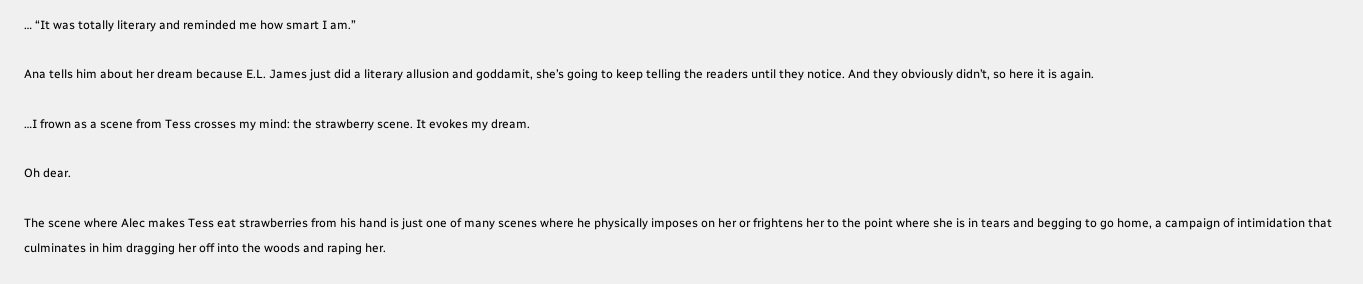… “It was totally literary and reminded me how smart I am.”

Ana tells him about her dream because E.L. James just did a literary allusion and goddamit, she’s going to keep telling the readers until they notice. And they obviously didn’t, so here it is again.

…I frown as a scene from Tess crosses my mind: the strawberry scene. It evokes my dream.

Oh dear.

The scene where Alec makes Tess eat strawberries from his hand is just one of many scenes where he physically imposes on her or frightens her to the point where she is in tears and begging to go home, a campaign of intimidation that culminates in him dragging her off into the woods and raping her.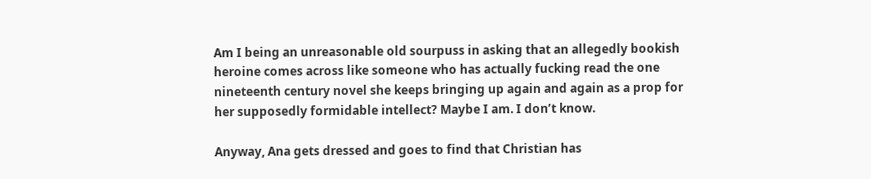Am I being an unreasonable old sourpuss in asking that an allegedly bookish heroine comes across like someone who has actually fucking read the one nineteenth century novel she keeps bringing up again and again as a prop for her supposedly formidable intellect? Maybe I am. I don’t know.

Anyway, Ana gets dressed and goes to find that Christian has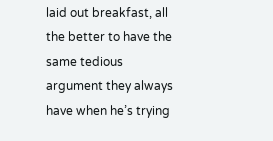laid out breakfast, all the better to have the same tedious argument they always have when he’s trying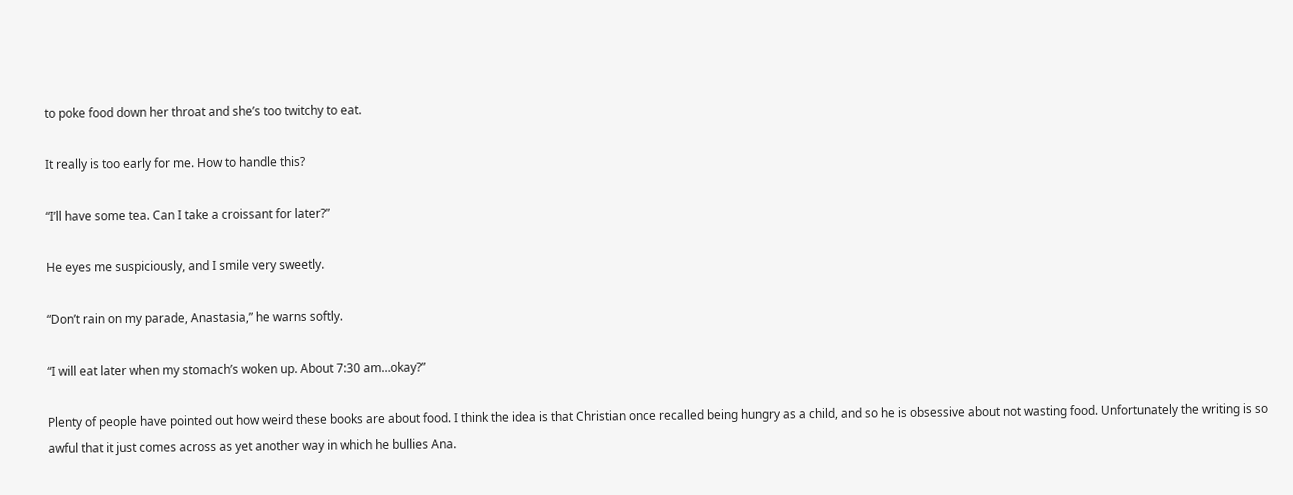to poke food down her throat and she’s too twitchy to eat.

It really is too early for me. How to handle this?

“I’ll have some tea. Can I take a croissant for later?”

He eyes me suspiciously, and I smile very sweetly.

“Don’t rain on my parade, Anastasia,” he warns softly.

“I will eat later when my stomach’s woken up. About 7:30 am…okay?”

Plenty of people have pointed out how weird these books are about food. I think the idea is that Christian once recalled being hungry as a child, and so he is obsessive about not wasting food. Unfortunately the writing is so awful that it just comes across as yet another way in which he bullies Ana.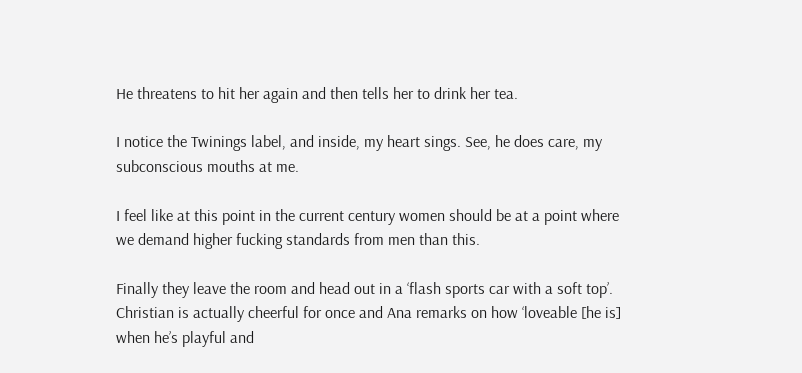He threatens to hit her again and then tells her to drink her tea.

I notice the Twinings label, and inside, my heart sings. See, he does care, my subconscious mouths at me.

I feel like at this point in the current century women should be at a point where we demand higher fucking standards from men than this.

Finally they leave the room and head out in a ‘flash sports car with a soft top’. Christian is actually cheerful for once and Ana remarks on how ‘loveable [he is] when he’s playful and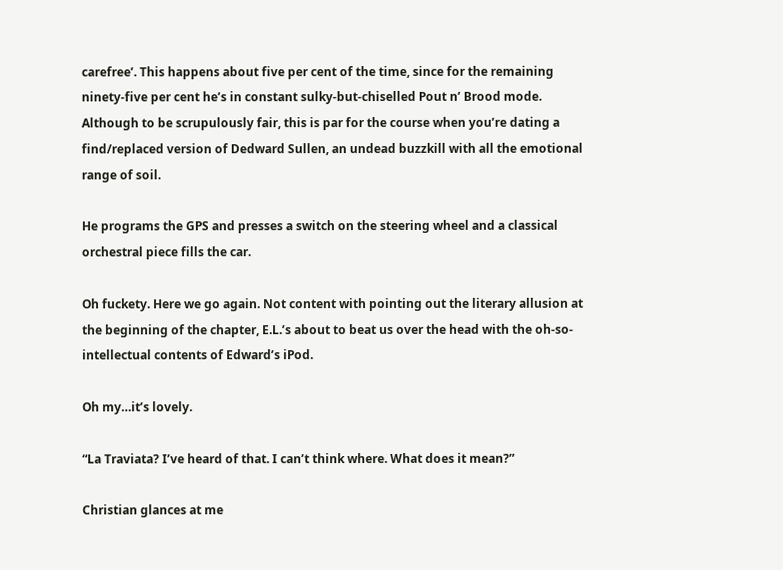carefree’. This happens about five per cent of the time, since for the remaining ninety-five per cent he’s in constant sulky-but-chiselled Pout n’ Brood mode. Although to be scrupulously fair, this is par for the course when you’re dating a find/replaced version of Dedward Sullen, an undead buzzkill with all the emotional range of soil.

He programs the GPS and presses a switch on the steering wheel and a classical orchestral piece fills the car.

Oh fuckety. Here we go again. Not content with pointing out the literary allusion at the beginning of the chapter, E.L.’s about to beat us over the head with the oh-so-intellectual contents of Edward’s iPod.

Oh my…it’s lovely.

“La Traviata? I’ve heard of that. I can’t think where. What does it mean?”

Christian glances at me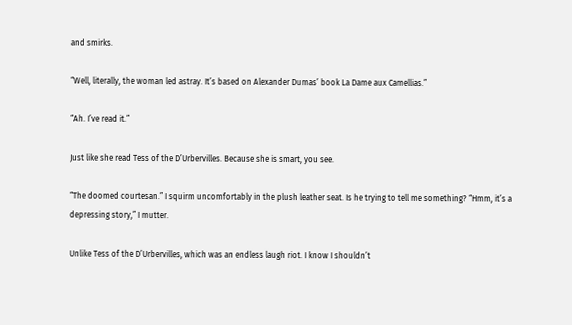and smirks.

“Well, literally, the woman led astray. It’s based on Alexander Dumas’ book La Dame aux Camellias.”

“Ah. I’ve read it.”

Just like she read Tess of the D’Urbervilles. Because she is smart, you see.

“The doomed courtesan.” I squirm uncomfortably in the plush leather seat. Is he trying to tell me something? “Hmm, it’s a depressing story,” I mutter.

Unlike Tess of the D’Urbervilles, which was an endless laugh riot. I know I shouldn’t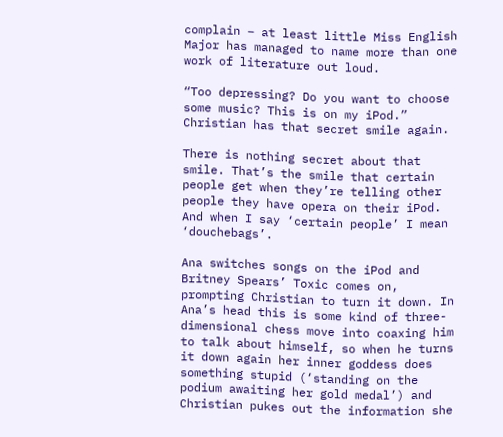complain – at least little Miss English Major has managed to name more than one work of literature out loud.

“Too depressing? Do you want to choose some music? This is on my iPod.” Christian has that secret smile again.

There is nothing secret about that smile. That’s the smile that certain people get when they’re telling other people they have opera on their iPod. And when I say ‘certain people’ I mean ‘douchebags’.

Ana switches songs on the iPod and Britney Spears’ Toxic comes on, prompting Christian to turn it down. In Ana’s head this is some kind of three-dimensional chess move into coaxing him to talk about himself, so when he turns it down again her inner goddess does something stupid (‘standing on the podium awaiting her gold medal’) and Christian pukes out the information she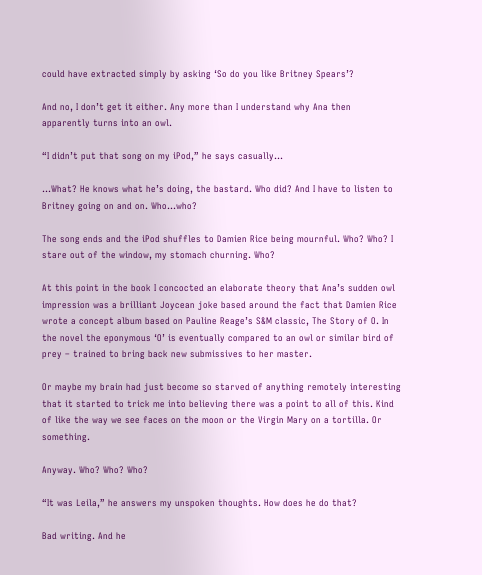could have extracted simply by asking ‘So do you like Britney Spears’?

And no, I don’t get it either. Any more than I understand why Ana then apparently turns into an owl.

“I didn’t put that song on my iPod,” he says casually…

…What? He knows what he’s doing, the bastard. Who did? And I have to listen to Britney going on and on. Who…who?

The song ends and the iPod shuffles to Damien Rice being mournful. Who? Who? I stare out of the window, my stomach churning. Who?

At this point in the book I concocted an elaborate theory that Ana’s sudden owl impression was a brilliant Joycean joke based around the fact that Damien Rice wrote a concept album based on Pauline Reage’s S&M classic, The Story of O. In the novel the eponymous ‘O’ is eventually compared to an owl or similar bird of prey – trained to bring back new submissives to her master.

Or maybe my brain had just become so starved of anything remotely interesting that it started to trick me into believing there was a point to all of this. Kind of like the way we see faces on the moon or the Virgin Mary on a tortilla. Or something.

Anyway. Who? Who? Who?

“It was Leila,” he answers my unspoken thoughts. How does he do that?

Bad writing. And he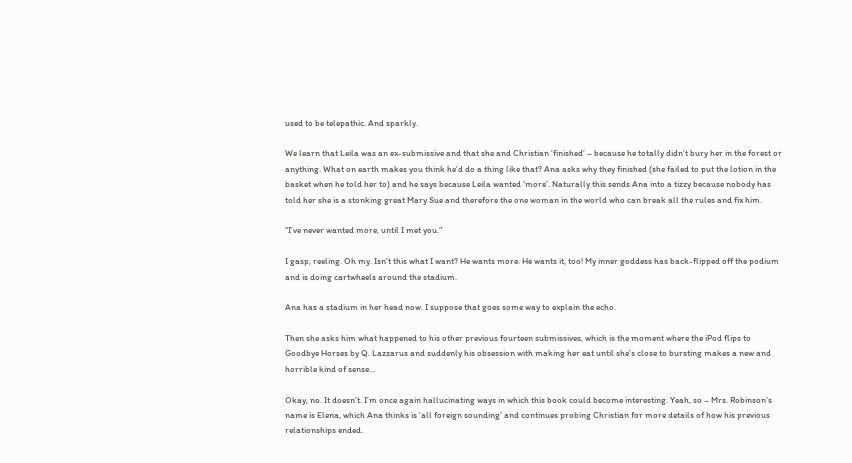used to be telepathic. And sparkly.

We learn that Leila was an ex-submissive and that she and Christian ‘finished’ – because he totally didn’t bury her in the forest or anything. What on earth makes you think he’d do a thing like that? Ana asks why they finished (she failed to put the lotion in the basket when he told her to) and he says because Leila wanted ‘more’. Naturally this sends Ana into a tizzy because nobody has told her she is a stonking great Mary Sue and therefore the one woman in the world who can break all the rules and fix him.

“I’ve never wanted more, until I met you.”

I gasp, reeling. Oh my. Isn’t this what I want? He wants more. He wants it, too! My inner goddess has back-flipped off the podium and is doing cartwheels around the stadium.

Ana has a stadium in her head now. I suppose that goes some way to explain the echo.

Then she asks him what happened to his other previous fourteen submissives, which is the moment where the iPod flips to Goodbye Horses by Q. Lazzarus and suddenly his obsession with making her eat until she’s close to bursting makes a new and horrible kind of sense…

Okay, no. It doesn’t. I’m once again hallucinating ways in which this book could become interesting. Yeah, so – Mrs. Robinson’s name is Elena, which Ana thinks is ‘all foreign sounding’ and continues probing Christian for more details of how his previous relationships ended.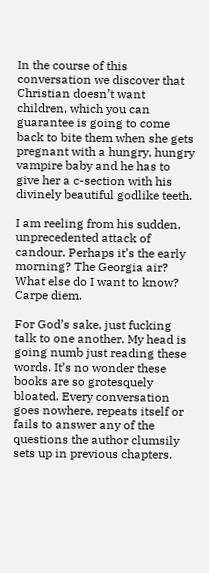In the course of this conversation we discover that Christian doesn’t want children, which you can guarantee is going to come back to bite them when she gets pregnant with a hungry, hungry vampire baby and he has to give her a c-section with his divinely beautiful godlike teeth.

I am reeling from his sudden, unprecedented attack of candour. Perhaps it’s the early morning? The Georgia air? What else do I want to know? Carpe diem.

For God’s sake, just fucking talk to one another. My head is going numb just reading these words. It’s no wonder these books are so grotesquely bloated. Every conversation goes nowhere, repeats itself or fails to answer any of the questions the author clumsily sets up in previous chapters.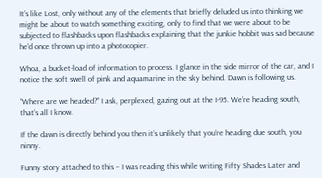It’s like Lost, only without any of the elements that briefly deluded us into thinking we might be about to watch something exciting, only to find that we were about to be subjected to flashbacks upon flashbacks explaining that the junkie hobbit was sad because he’d once thrown up into a photocopier.

Whoa, a bucket-load of information to process. I glance in the side mirror of the car, and I notice the soft swell of pink and aquamarine in the sky behind. Dawn is following us.

“Where are we headed?” I ask, perplexed, gazing out at the I-95. We’re heading south, that’s all I know.

If the dawn is directly behind you then it’s unlikely that you’re heading due south, you ninny.

Funny story attached to this – I was reading this while writing Fifty Shades Later and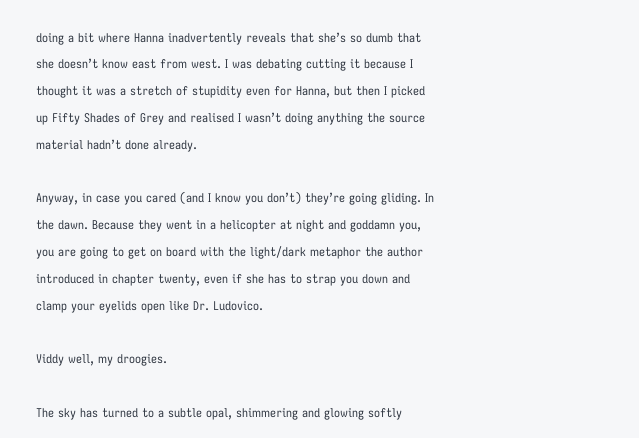doing a bit where Hanna inadvertently reveals that she’s so dumb that she doesn’t know east from west. I was debating cutting it because I thought it was a stretch of stupidity even for Hanna, but then I picked up Fifty Shades of Grey and realised I wasn’t doing anything the source material hadn’t done already.

Anyway, in case you cared (and I know you don’t) they’re going gliding. In the dawn. Because they went in a helicopter at night and goddamn you, you are going to get on board with the light/dark metaphor the author introduced in chapter twenty, even if she has to strap you down and clamp your eyelids open like Dr. Ludovico.

Viddy well, my droogies.

The sky has turned to a subtle opal, shimmering and glowing softly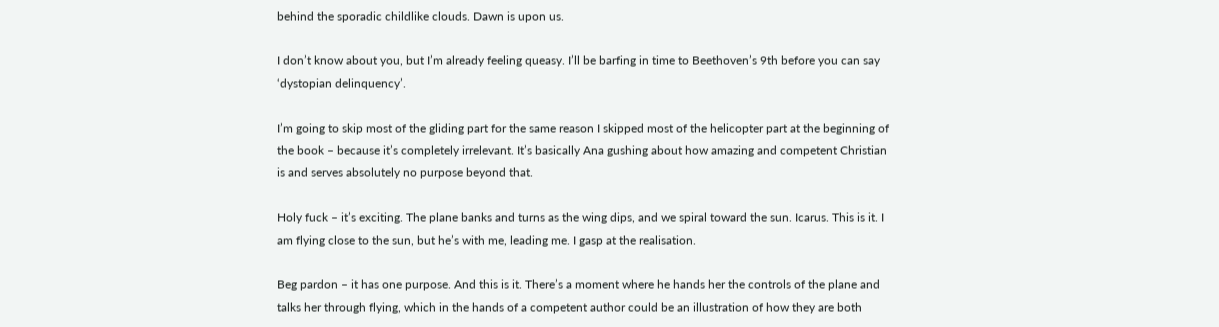behind the sporadic childlike clouds. Dawn is upon us.

I don’t know about you, but I’m already feeling queasy. I’ll be barfing in time to Beethoven’s 9th before you can say ‘dystopian delinquency’.

I’m going to skip most of the gliding part for the same reason I skipped most of the helicopter part at the beginning of the book – because it’s completely irrelevant. It’s basically Ana gushing about how amazing and competent Christian is and serves absolutely no purpose beyond that.

Holy fuck – it’s exciting. The plane banks and turns as the wing dips, and we spiral toward the sun. Icarus. This is it. I am flying close to the sun, but he’s with me, leading me. I gasp at the realisation.

Beg pardon – it has one purpose. And this is it. There’s a moment where he hands her the controls of the plane and talks her through flying, which in the hands of a competent author could be an illustration of how they are both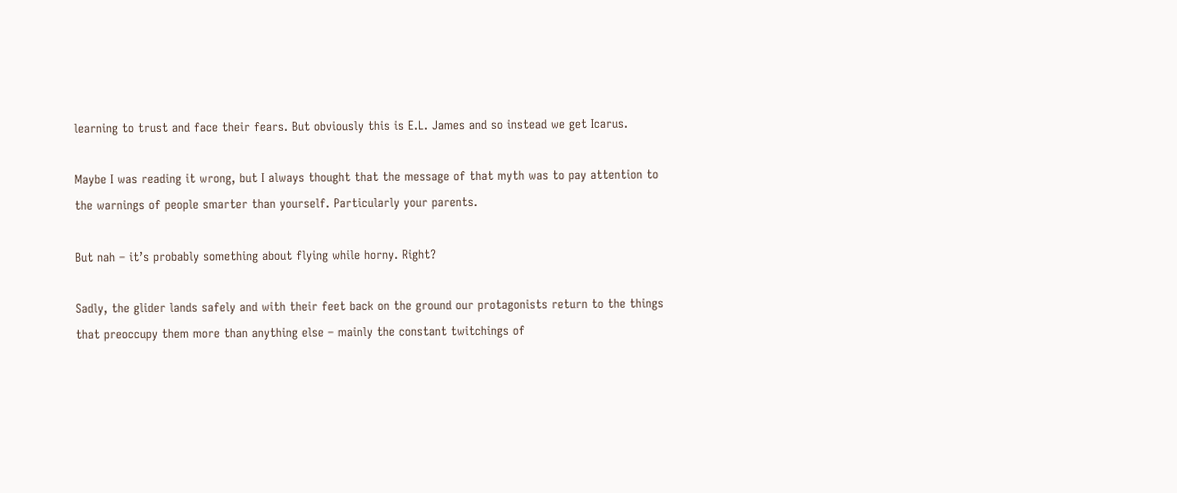learning to trust and face their fears. But obviously this is E.L. James and so instead we get Icarus.

Maybe I was reading it wrong, but I always thought that the message of that myth was to pay attention to the warnings of people smarter than yourself. Particularly your parents.

But nah – it’s probably something about flying while horny. Right?

Sadly, the glider lands safely and with their feet back on the ground our protagonists return to the things that preoccupy them more than anything else – mainly the constant twitchings of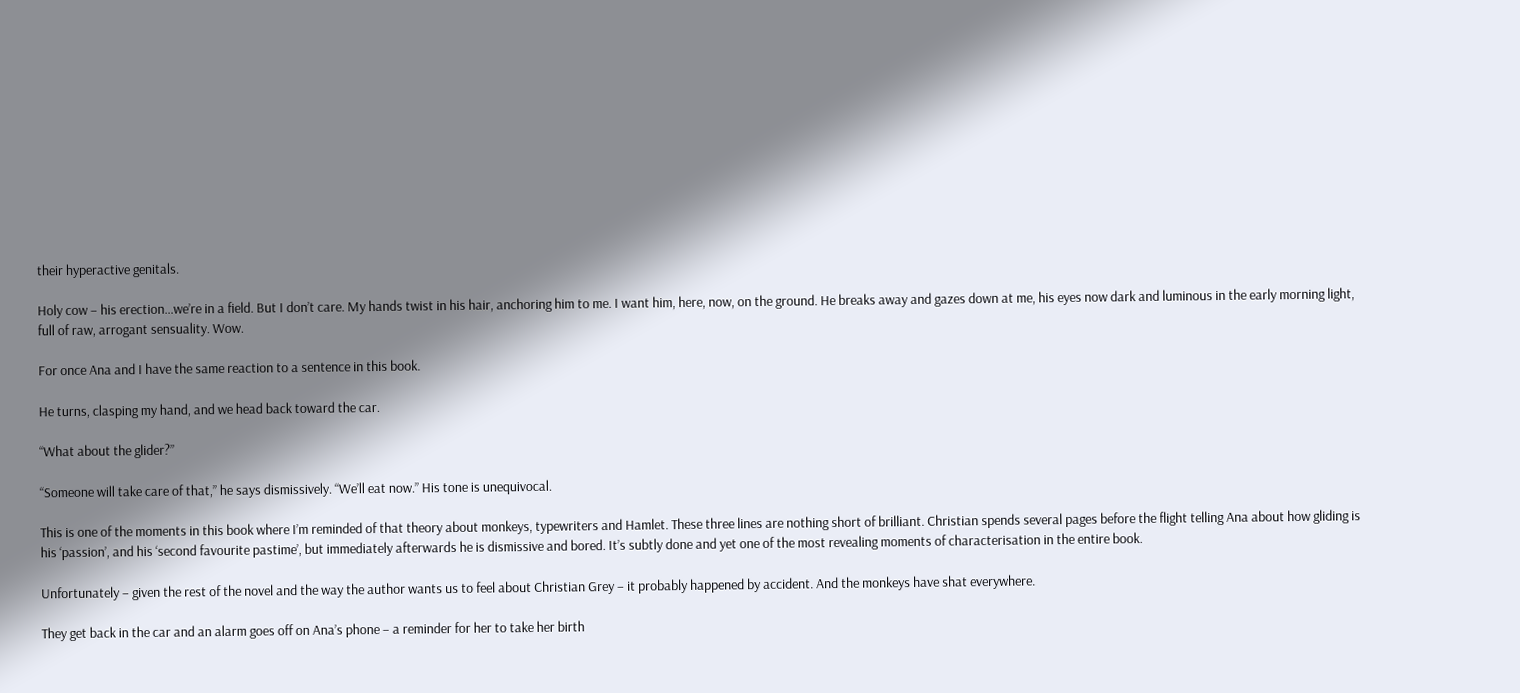their hyperactive genitals.

Holy cow – his erection…we’re in a field. But I don’t care. My hands twist in his hair, anchoring him to me. I want him, here, now, on the ground. He breaks away and gazes down at me, his eyes now dark and luminous in the early morning light, full of raw, arrogant sensuality. Wow.

For once Ana and I have the same reaction to a sentence in this book.

He turns, clasping my hand, and we head back toward the car.

“What about the glider?”

“Someone will take care of that,” he says dismissively. “We’ll eat now.” His tone is unequivocal.

This is one of the moments in this book where I’m reminded of that theory about monkeys, typewriters and Hamlet. These three lines are nothing short of brilliant. Christian spends several pages before the flight telling Ana about how gliding is his ‘passion’, and his ‘second favourite pastime’, but immediately afterwards he is dismissive and bored. It’s subtly done and yet one of the most revealing moments of characterisation in the entire book.

Unfortunately – given the rest of the novel and the way the author wants us to feel about Christian Grey – it probably happened by accident. And the monkeys have shat everywhere.

They get back in the car and an alarm goes off on Ana’s phone – a reminder for her to take her birth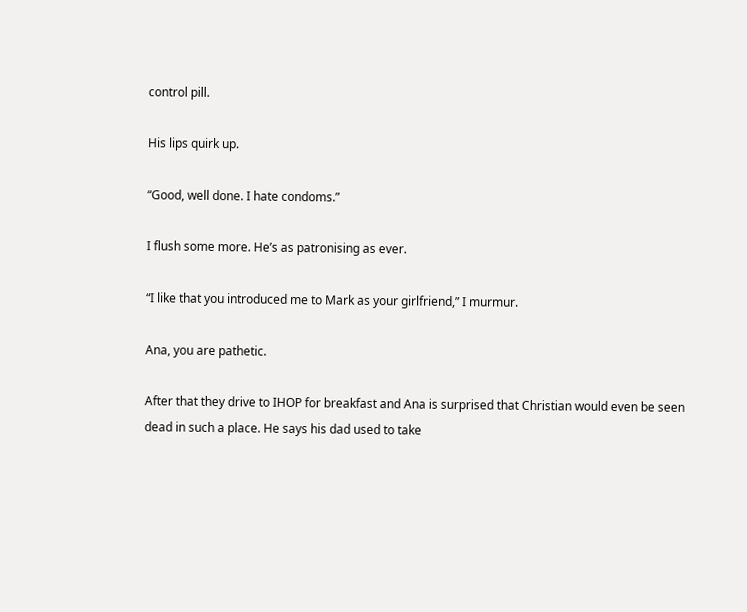control pill.

His lips quirk up.

“Good, well done. I hate condoms.”

I flush some more. He’s as patronising as ever.

“I like that you introduced me to Mark as your girlfriend,” I murmur.

Ana, you are pathetic.

After that they drive to IHOP for breakfast and Ana is surprised that Christian would even be seen dead in such a place. He says his dad used to take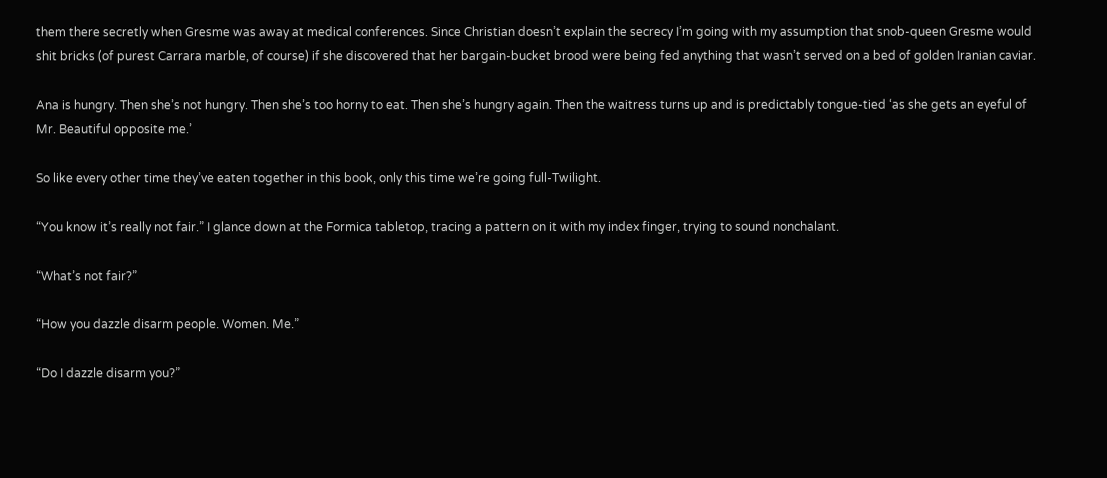them there secretly when Gresme was away at medical conferences. Since Christian doesn’t explain the secrecy I’m going with my assumption that snob-queen Gresme would shit bricks (of purest Carrara marble, of course) if she discovered that her bargain-bucket brood were being fed anything that wasn’t served on a bed of golden Iranian caviar.

Ana is hungry. Then she’s not hungry. Then she’s too horny to eat. Then she’s hungry again. Then the waitress turns up and is predictably tongue-tied ‘as she gets an eyeful of Mr. Beautiful opposite me.’

So like every other time they’ve eaten together in this book, only this time we’re going full-Twilight.

“You know it’s really not fair.” I glance down at the Formica tabletop, tracing a pattern on it with my index finger, trying to sound nonchalant.

“What’s not fair?”

“How you dazzle disarm people. Women. Me.”

“Do I dazzle disarm you?”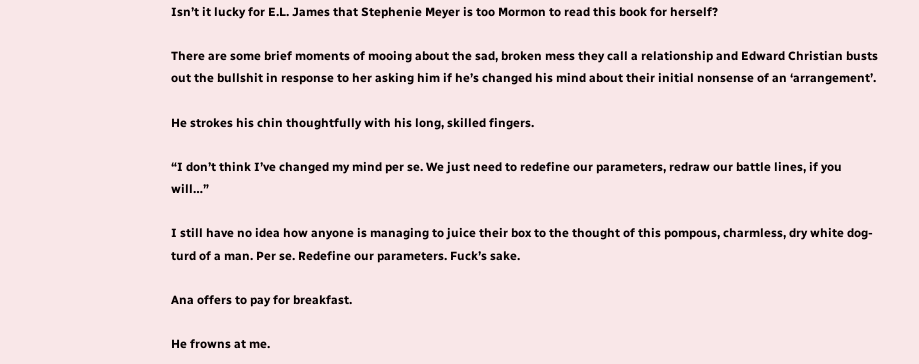Isn’t it lucky for E.L. James that Stephenie Meyer is too Mormon to read this book for herself?

There are some brief moments of mooing about the sad, broken mess they call a relationship and Edward Christian busts out the bullshit in response to her asking him if he’s changed his mind about their initial nonsense of an ‘arrangement’.

He strokes his chin thoughtfully with his long, skilled fingers.

“I don’t think I’ve changed my mind per se. We just need to redefine our parameters, redraw our battle lines, if you will…”

I still have no idea how anyone is managing to juice their box to the thought of this pompous, charmless, dry white dog-turd of a man. Per se. Redefine our parameters. Fuck’s sake.

Ana offers to pay for breakfast.

He frowns at me.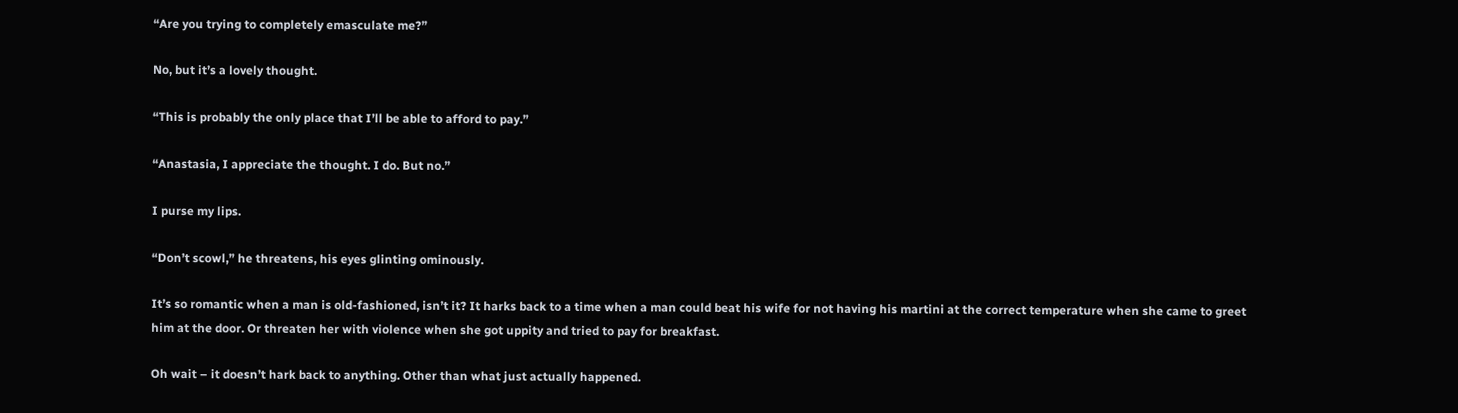“Are you trying to completely emasculate me?”

No, but it’s a lovely thought.

“This is probably the only place that I’ll be able to afford to pay.”

“Anastasia, I appreciate the thought. I do. But no.”

I purse my lips.

“Don’t scowl,” he threatens, his eyes glinting ominously.

It’s so romantic when a man is old-fashioned, isn’t it? It harks back to a time when a man could beat his wife for not having his martini at the correct temperature when she came to greet him at the door. Or threaten her with violence when she got uppity and tried to pay for breakfast.

Oh wait – it doesn’t hark back to anything. Other than what just actually happened.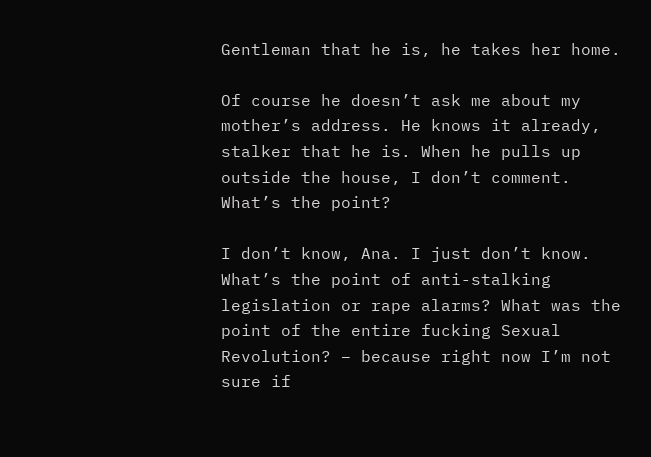Gentleman that he is, he takes her home.

Of course he doesn’t ask me about my mother’s address. He knows it already, stalker that he is. When he pulls up outside the house, I don’t comment. What’s the point?

I don’t know, Ana. I just don’t know. What’s the point of anti-stalking legislation or rape alarms? What was the point of the entire fucking Sexual Revolution? – because right now I’m not sure if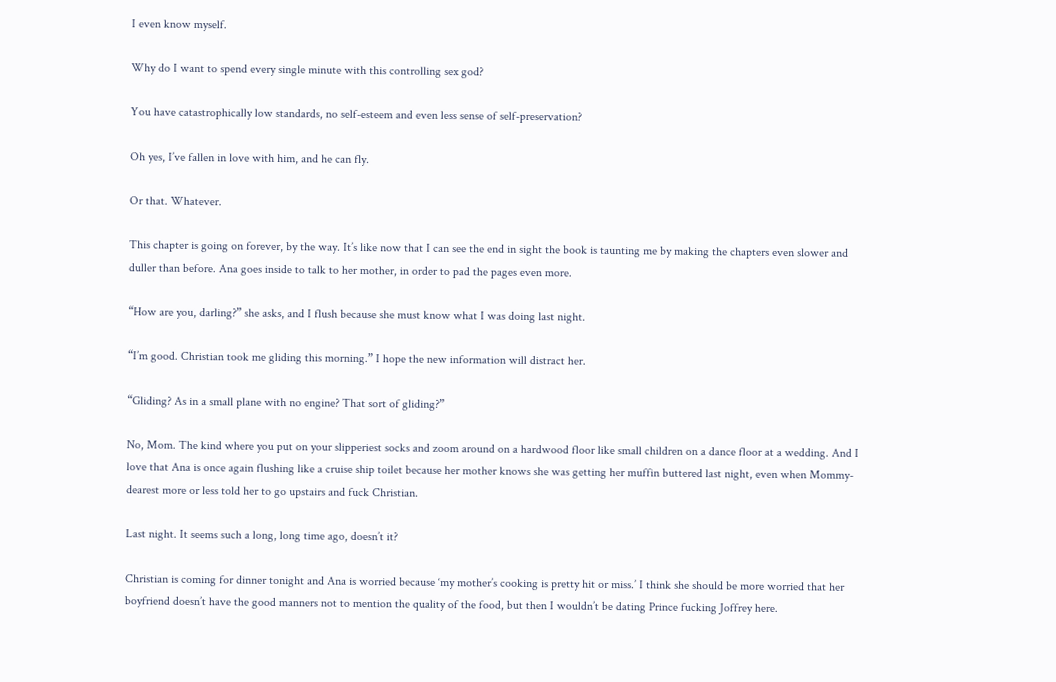I even know myself.

Why do I want to spend every single minute with this controlling sex god?

You have catastrophically low standards, no self-esteem and even less sense of self-preservation?

Oh yes, I’ve fallen in love with him, and he can fly.

Or that. Whatever.

This chapter is going on forever, by the way. It’s like now that I can see the end in sight the book is taunting me by making the chapters even slower and duller than before. Ana goes inside to talk to her mother, in order to pad the pages even more.

“How are you, darling?” she asks, and I flush because she must know what I was doing last night.

“I’m good. Christian took me gliding this morning.” I hope the new information will distract her.

“Gliding? As in a small plane with no engine? That sort of gliding?”

No, Mom. The kind where you put on your slipperiest socks and zoom around on a hardwood floor like small children on a dance floor at a wedding. And I love that Ana is once again flushing like a cruise ship toilet because her mother knows she was getting her muffin buttered last night, even when Mommy-dearest more or less told her to go upstairs and fuck Christian.

Last night. It seems such a long, long time ago, doesn’t it?

Christian is coming for dinner tonight and Ana is worried because ‘my mother’s cooking is pretty hit or miss.’ I think she should be more worried that her boyfriend doesn’t have the good manners not to mention the quality of the food, but then I wouldn’t be dating Prince fucking Joffrey here.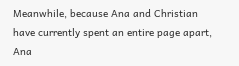Meanwhile, because Ana and Christian have currently spent an entire page apart, Ana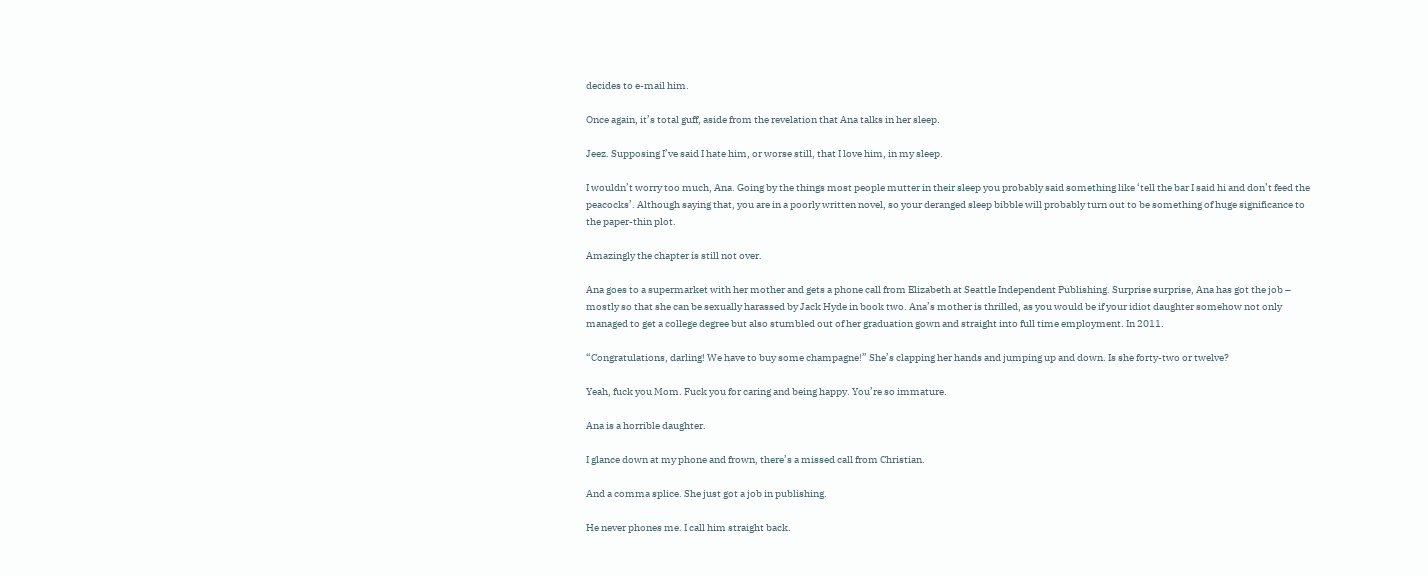decides to e-mail him.

Once again, it’s total guff, aside from the revelation that Ana talks in her sleep.

Jeez. Supposing I’ve said I hate him, or worse still, that I love him, in my sleep.

I wouldn’t worry too much, Ana. Going by the things most people mutter in their sleep you probably said something like ‘tell the bar I said hi and don’t feed the peacocks’. Although saying that, you are in a poorly written novel, so your deranged sleep bibble will probably turn out to be something of huge significance to the paper-thin plot.

Amazingly the chapter is still not over.

Ana goes to a supermarket with her mother and gets a phone call from Elizabeth at Seattle Independent Publishing. Surprise surprise, Ana has got the job – mostly so that she can be sexually harassed by Jack Hyde in book two. Ana’s mother is thrilled, as you would be if your idiot daughter somehow not only managed to get a college degree but also stumbled out of her graduation gown and straight into full time employment. In 2011.

“Congratulations, darling! We have to buy some champagne!” She’s clapping her hands and jumping up and down. Is she forty-two or twelve?

Yeah, fuck you Mom. Fuck you for caring and being happy. You’re so immature.

Ana is a horrible daughter.

I glance down at my phone and frown, there’s a missed call from Christian.

And a comma splice. She just got a job in publishing.

He never phones me. I call him straight back.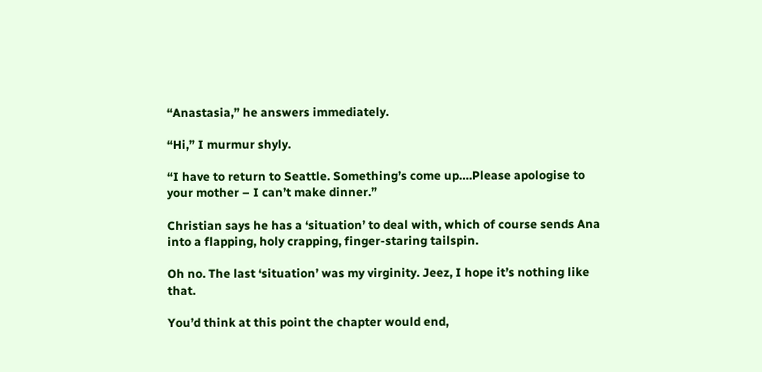“Anastasia,” he answers immediately.

“Hi,” I murmur shyly.

“I have to return to Seattle. Something’s come up….Please apologise to your mother – I can’t make dinner.”

Christian says he has a ‘situation’ to deal with, which of course sends Ana into a flapping, holy crapping, finger-staring tailspin.

Oh no. The last ‘situation’ was my virginity. Jeez, I hope it’s nothing like that.

You’d think at this point the chapter would end,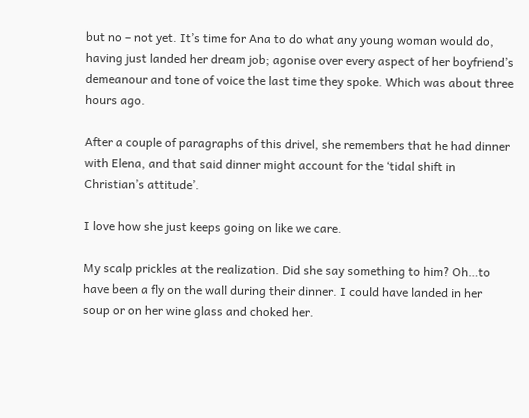but no – not yet. It’s time for Ana to do what any young woman would do, having just landed her dream job; agonise over every aspect of her boyfriend’s demeanour and tone of voice the last time they spoke. Which was about three hours ago.

After a couple of paragraphs of this drivel, she remembers that he had dinner with Elena, and that said dinner might account for the ‘tidal shift in Christian’s attitude’.

I love how she just keeps going on like we care.

My scalp prickles at the realization. Did she say something to him? Oh…to have been a fly on the wall during their dinner. I could have landed in her soup or on her wine glass and choked her.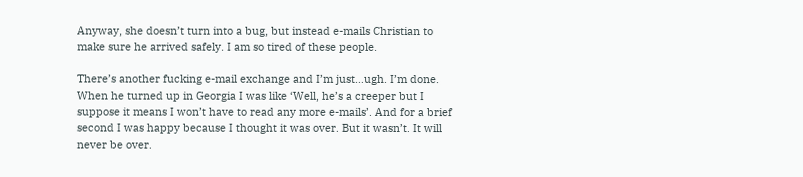Anyway, she doesn’t turn into a bug, but instead e-mails Christian to make sure he arrived safely. I am so tired of these people.

There’s another fucking e-mail exchange and I’m just…ugh. I’m done. When he turned up in Georgia I was like ‘Well, he’s a creeper but I suppose it means I won’t have to read any more e-mails’. And for a brief second I was happy because I thought it was over. But it wasn’t. It will never be over.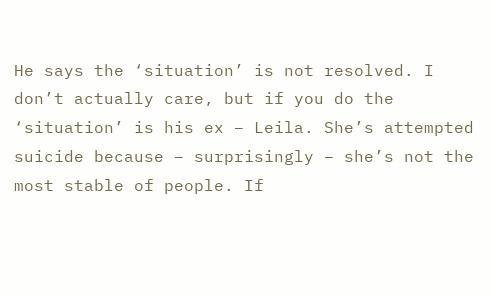He says the ‘situation’ is not resolved. I don’t actually care, but if you do the ‘situation’ is his ex – Leila. She’s attempted suicide because – surprisingly – she’s not the most stable of people. If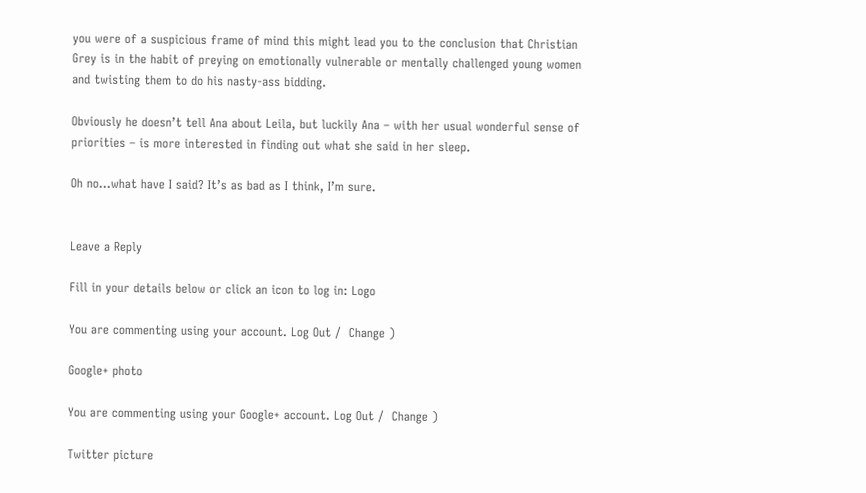you were of a suspicious frame of mind this might lead you to the conclusion that Christian Grey is in the habit of preying on emotionally vulnerable or mentally challenged young women and twisting them to do his nasty-ass bidding.

Obviously he doesn’t tell Ana about Leila, but luckily Ana – with her usual wonderful sense of priorities – is more interested in finding out what she said in her sleep.

Oh no…what have I said? It’s as bad as I think, I’m sure.


Leave a Reply

Fill in your details below or click an icon to log in: Logo

You are commenting using your account. Log Out /  Change )

Google+ photo

You are commenting using your Google+ account. Log Out /  Change )

Twitter picture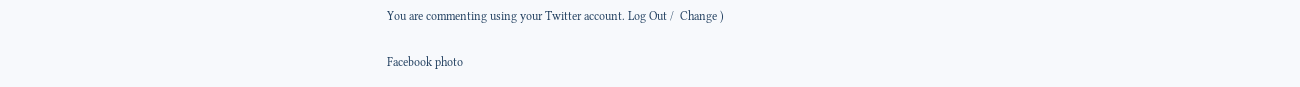You are commenting using your Twitter account. Log Out /  Change )

Facebook photo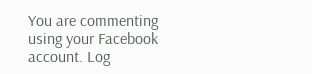You are commenting using your Facebook account. Log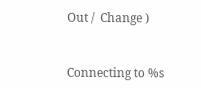Out /  Change )


Connecting to %s